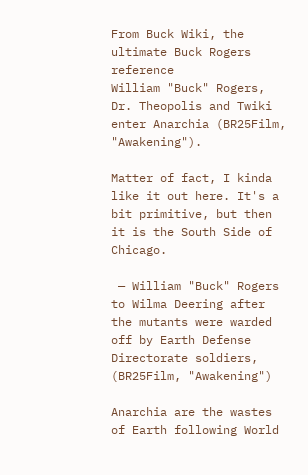From Buck Wiki, the ultimate Buck Rogers reference
William "Buck" Rogers, Dr. Theopolis and Twiki enter Anarchia (BR25Film, "Awakening").

Matter of fact, I kinda like it out here. It's a bit primitive, but then it is the South Side of Chicago.

 — William "Buck" Rogers to Wilma Deering after the mutants were warded off by Earth Defense Directorate soldiers, (BR25Film, "Awakening")

Anarchia are the wastes of Earth following World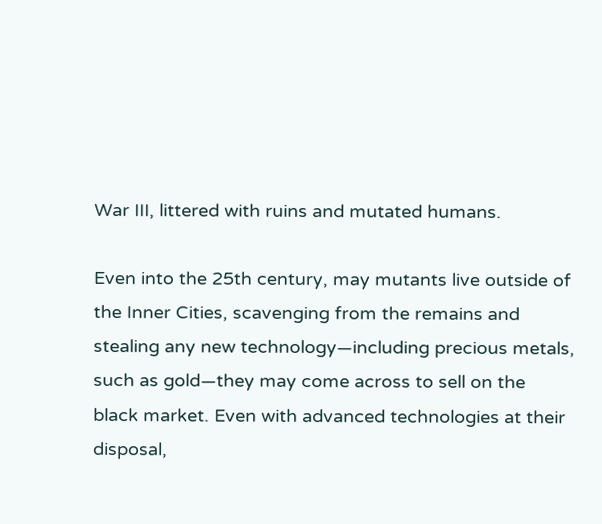War III, littered with ruins and mutated humans.

Even into the 25th century, may mutants live outside of the Inner Cities, scavenging from the remains and stealing any new technology—including precious metals, such as gold—they may come across to sell on the black market. Even with advanced technologies at their disposal,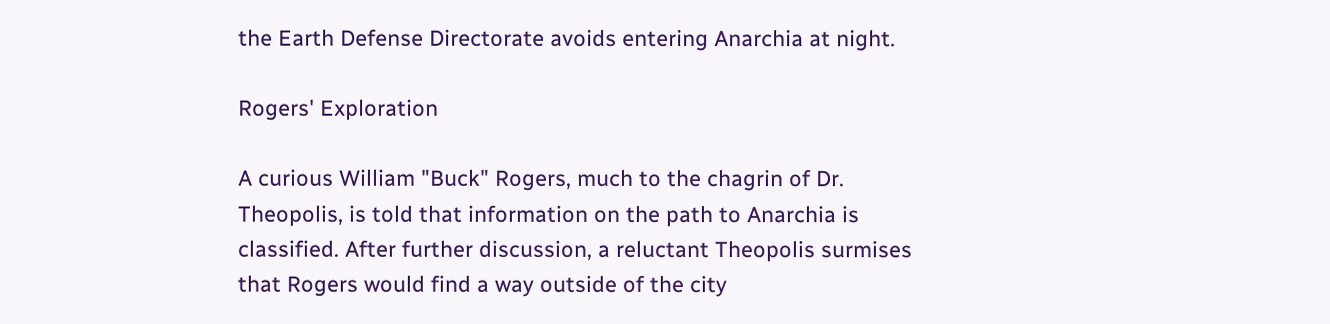the Earth Defense Directorate avoids entering Anarchia at night.

Rogers' Exploration

A curious William "Buck" Rogers, much to the chagrin of Dr. Theopolis, is told that information on the path to Anarchia is classified. After further discussion, a reluctant Theopolis surmises that Rogers would find a way outside of the city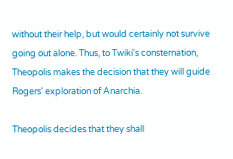without their help, but would certainly not survive going out alone. Thus, to Twiki's consternation, Theopolis makes the decision that they will guide Rogers' exploration of Anarchia.

Theopolis decides that they shall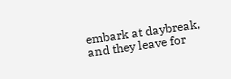embark at daybreak, and they leave for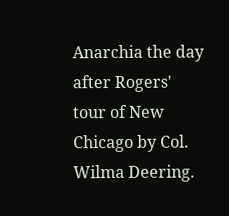Anarchia the day after Rogers' tour of New Chicago by Col. Wilma Deering.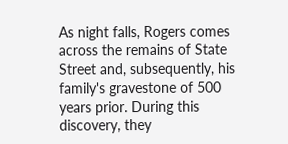As night falls, Rogers comes across the remains of State Street and, subsequently, his family's gravestone of 500 years prior. During this discovery, they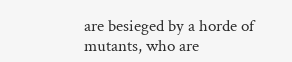are besieged by a horde of mutants, who are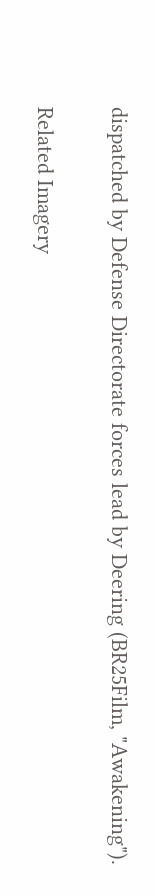dispatched by Defense Directorate forces lead by Deering (BR25Film, "Awakening").

Related Imagery